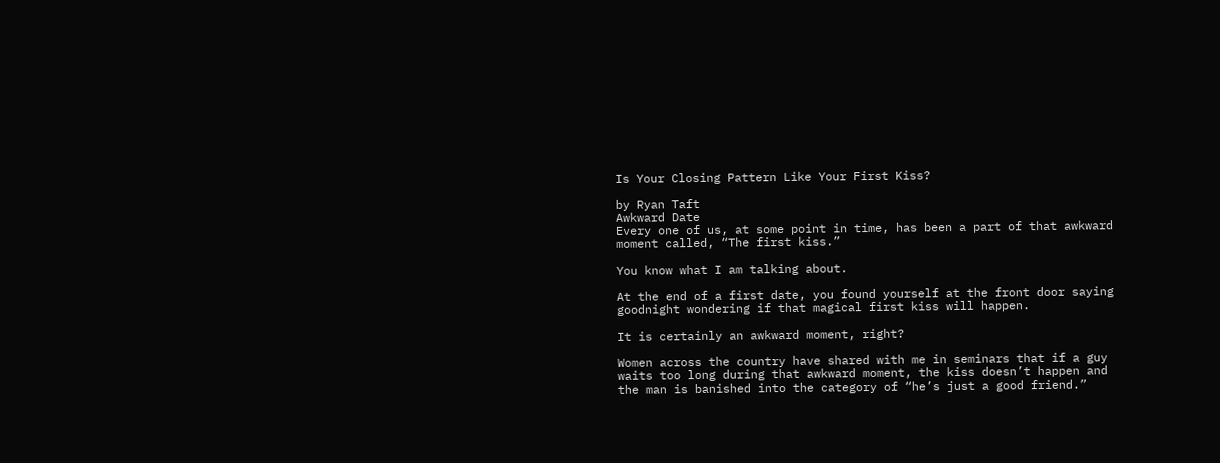Is Your Closing Pattern Like Your First Kiss?

by Ryan Taft
Awkward Date
Every one of us, at some point in time, has been a part of that awkward moment called, “The first kiss.”

You know what I am talking about.

At the end of a first date, you found yourself at the front door saying goodnight wondering if that magical first kiss will happen.

It is certainly an awkward moment, right?

Women across the country have shared with me in seminars that if a guy waits too long during that awkward moment, the kiss doesn’t happen and the man is banished into the category of “he’s just a good friend.”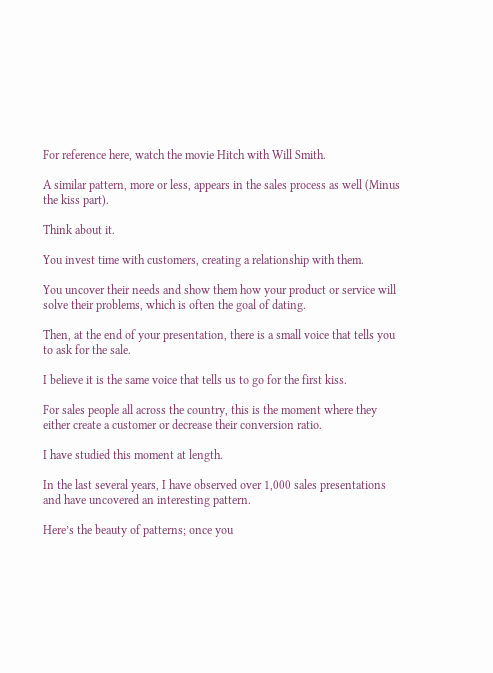For reference here, watch the movie Hitch with Will Smith.

A similar pattern, more or less, appears in the sales process as well (Minus the kiss part).

Think about it.

You invest time with customers, creating a relationship with them.

You uncover their needs and show them how your product or service will solve their problems, which is often the goal of dating.

Then, at the end of your presentation, there is a small voice that tells you to ask for the sale.

I believe it is the same voice that tells us to go for the first kiss.

For sales people all across the country, this is the moment where they either create a customer or decrease their conversion ratio.

I have studied this moment at length.

In the last several years, I have observed over 1,000 sales presentations and have uncovered an interesting pattern.

Here’s the beauty of patterns; once you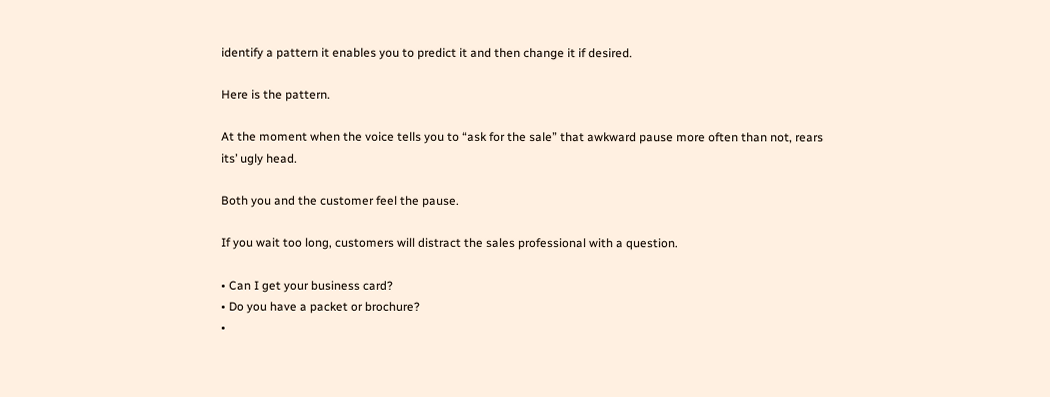identify a pattern it enables you to predict it and then change it if desired.

Here is the pattern.

At the moment when the voice tells you to “ask for the sale” that awkward pause more often than not, rears its’ ugly head.

Both you and the customer feel the pause.

If you wait too long, customers will distract the sales professional with a question.

• Can I get your business card?
• Do you have a packet or brochure?
•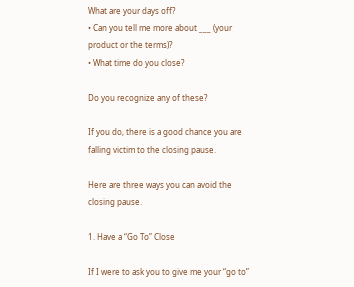What are your days off?
• Can you tell me more about ___ (your product or the terms)?
• What time do you close?

Do you recognize any of these?

If you do, there is a good chance you are falling victim to the closing pause.

Here are three ways you can avoid the closing pause.

1. Have a “Go To” Close

If I were to ask you to give me your “go to”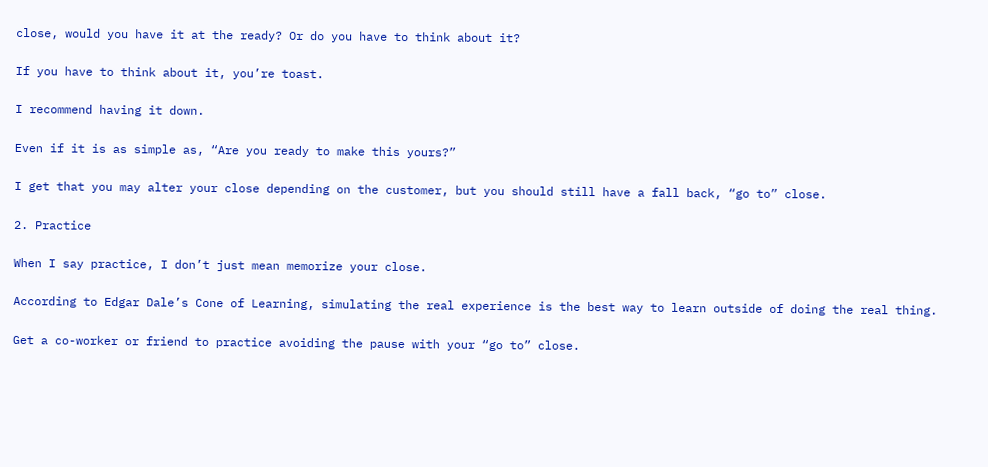close, would you have it at the ready? Or do you have to think about it?

If you have to think about it, you’re toast.

I recommend having it down.

Even if it is as simple as, “Are you ready to make this yours?”

I get that you may alter your close depending on the customer, but you should still have a fall back, “go to” close.

2. Practice

When I say practice, I don’t just mean memorize your close.

According to Edgar Dale’s Cone of Learning, simulating the real experience is the best way to learn outside of doing the real thing.

Get a co-worker or friend to practice avoiding the pause with your “go to” close.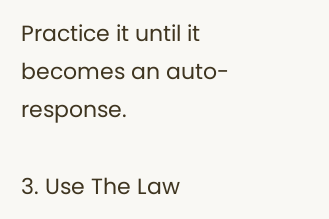Practice it until it becomes an auto-response.

3. Use The Law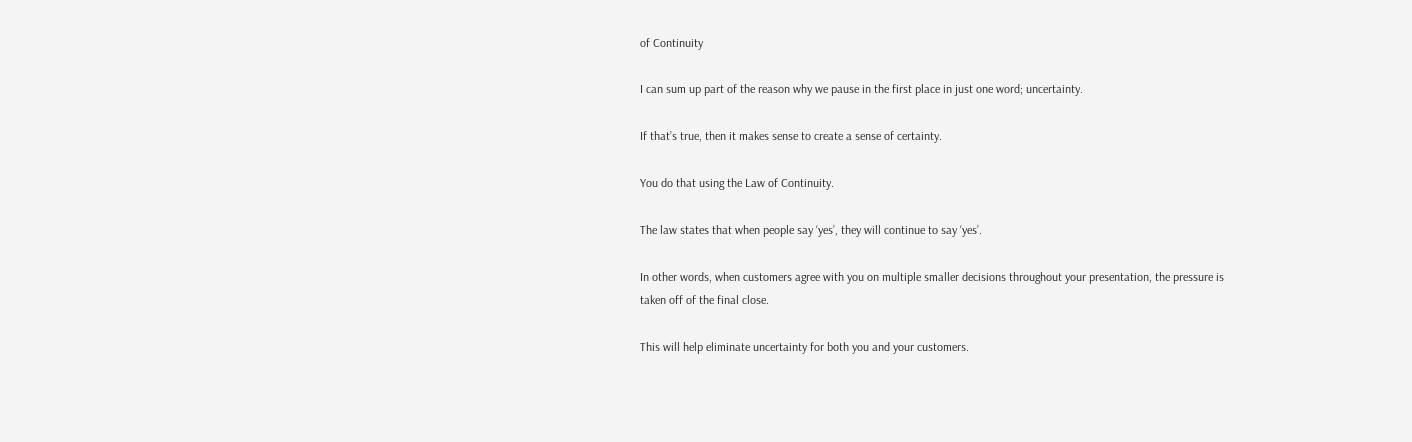of Continuity

I can sum up part of the reason why we pause in the first place in just one word; uncertainty.

If that’s true, then it makes sense to create a sense of certainty.

You do that using the Law of Continuity.

The law states that when people say ‘yes’, they will continue to say ‘yes’.

In other words, when customers agree with you on multiple smaller decisions throughout your presentation, the pressure is taken off of the final close.

This will help eliminate uncertainty for both you and your customers.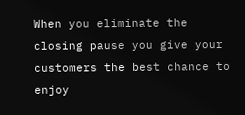When you eliminate the closing pause you give your customers the best chance to enjoy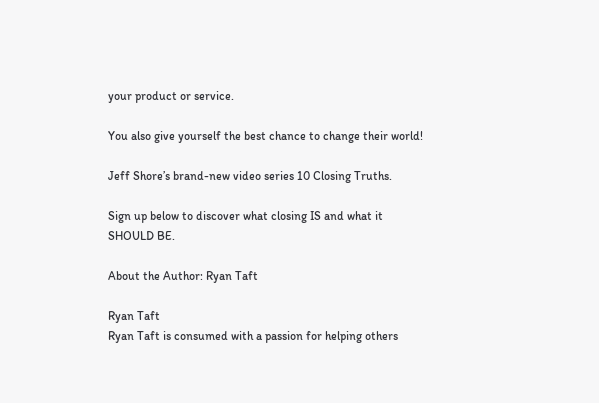your product or service.

You also give yourself the best chance to change their world!

Jeff Shore’s brand-new video series 10 Closing Truths.

Sign up below to discover what closing IS and what it SHOULD BE.

About the Author: Ryan Taft

Ryan Taft
Ryan Taft is consumed with a passion for helping others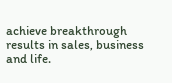achieve breakthrough results in sales, business and life.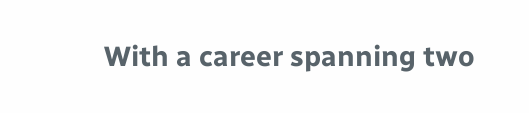With a career spanning two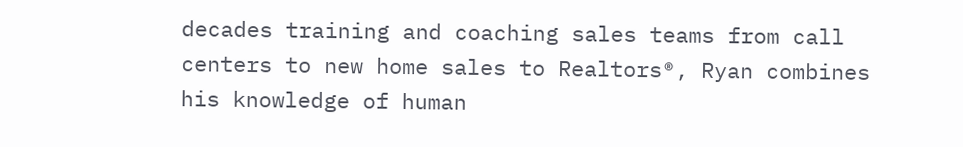decades training and coaching sales teams from call centers to new home sales to Realtors®, Ryan combines his knowledge of human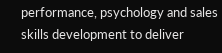performance, psychology and sales skills development to deliver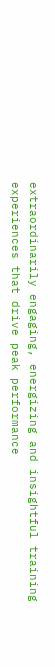extraordinarily engaging, energizing and insightful training experiences that drive peak performance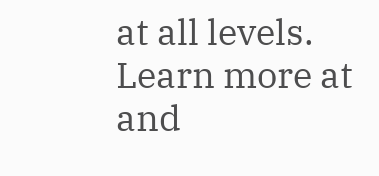at all levels.  Learn more at and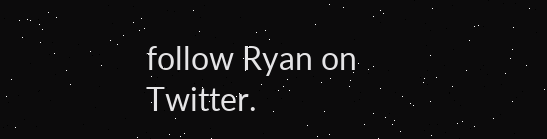follow Ryan on Twitter.